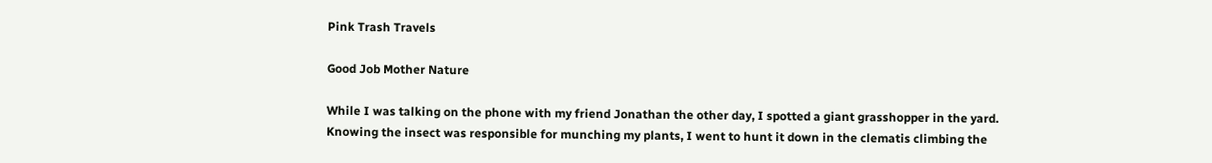Pink Trash Travels

Good Job Mother Nature

While I was talking on the phone with my friend Jonathan the other day, I spotted a giant grasshopper in the yard. Knowing the insect was responsible for munching my plants, I went to hunt it down in the clematis climbing the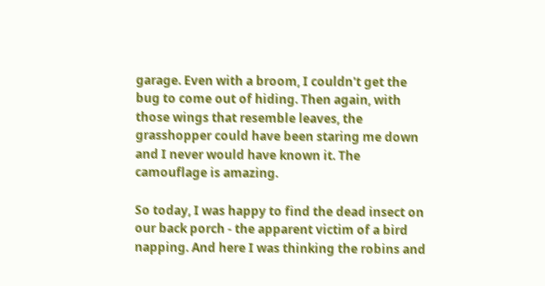garage. Even with a broom, I couldn't get the bug to come out of hiding. Then again, with those wings that resemble leaves, the grasshopper could have been staring me down and I never would have known it. The camouflage is amazing.

So today, I was happy to find the dead insect on our back porch - the apparent victim of a bird napping. And here I was thinking the robins and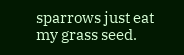sparrows just eat my grass seed.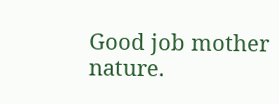Good job mother nature.